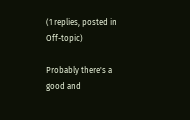(1 replies, posted in Off-topic)

Probably there's a good and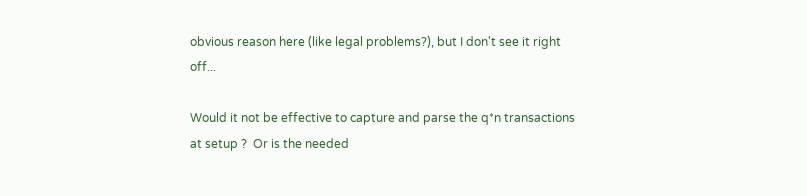obvious reason here (like legal problems?), but I don't see it right off...

Would it not be effective to capture and parse the q*n transactions at setup ?  Or is the needed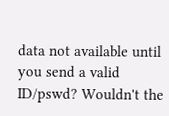data not available until you send a valid ID/pswd? Wouldn't the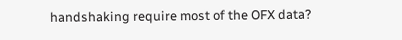handshaking require most of the OFX data?